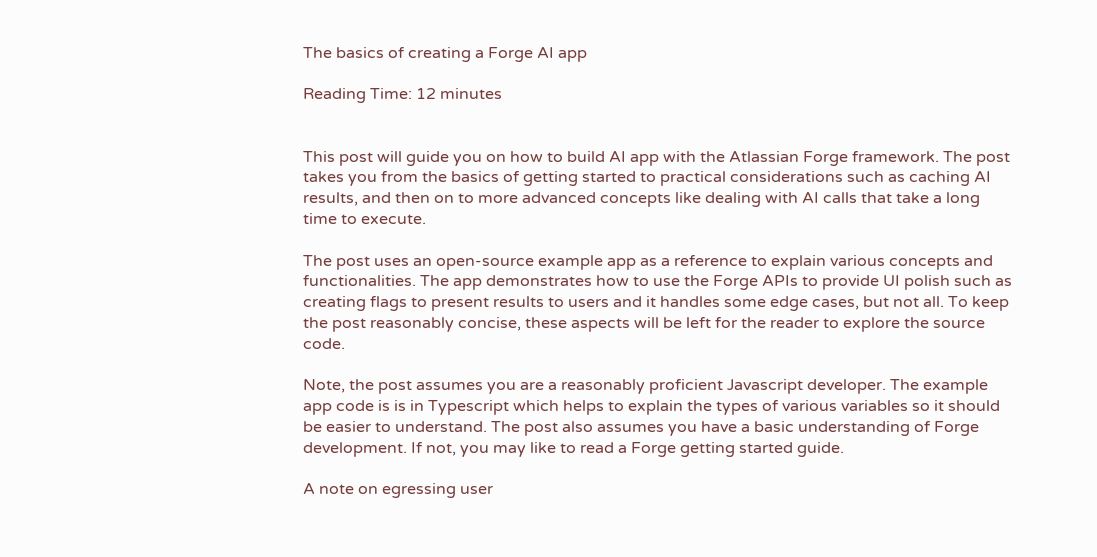The basics of creating a Forge AI app

Reading Time: 12 minutes


This post will guide you on how to build AI app with the Atlassian Forge framework. The post takes you from the basics of getting started to practical considerations such as caching AI results, and then on to more advanced concepts like dealing with AI calls that take a long time to execute.

The post uses an open-source example app as a reference to explain various concepts and functionalities. The app demonstrates how to use the Forge APIs to provide UI polish such as creating flags to present results to users and it handles some edge cases, but not all. To keep the post reasonably concise, these aspects will be left for the reader to explore the source code.

Note, the post assumes you are a reasonably proficient Javascript developer. The example app code is is in Typescript which helps to explain the types of various variables so it should be easier to understand. The post also assumes you have a basic understanding of Forge development. If not, you may like to read a Forge getting started guide.

A note on egressing user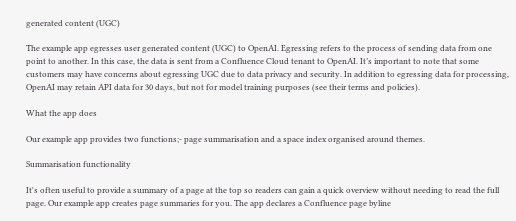generated content (UGC)

The example app egresses user generated content (UGC) to OpenAI. Egressing refers to the process of sending data from one point to another. In this case, the data is sent from a Confluence Cloud tenant to OpenAI. It’s important to note that some customers may have concerns about egressing UGC due to data privacy and security. In addition to egressing data for processing, OpenAI may retain API data for 30 days, but not for model training purposes (see their terms and policies).

What the app does

Our example app provides two functions;- page summarisation and a space index organised around themes.

Summarisation functionality

It's often useful to provide a summary of a page at the top so readers can gain a quick overview without needing to read the full page. Our example app creates page summaries for you. The app declares a Confluence page byline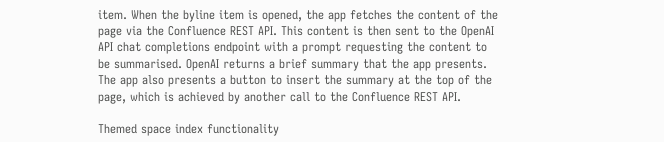item. When the byline item is opened, the app fetches the content of the page via the Confluence REST API. This content is then sent to the OpenAI API chat completions endpoint with a prompt requesting the content to be summarised. OpenAI returns a brief summary that the app presents. The app also presents a button to insert the summary at the top of the page, which is achieved by another call to the Confluence REST API.

Themed space index functionality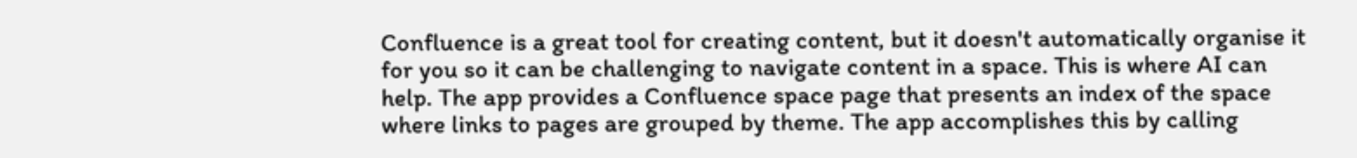Confluence is a great tool for creating content, but it doesn't automatically organise it for you so it can be challenging to navigate content in a space. This is where AI can help. The app provides a Confluence space page that presents an index of the space where links to pages are grouped by theme. The app accomplishes this by calling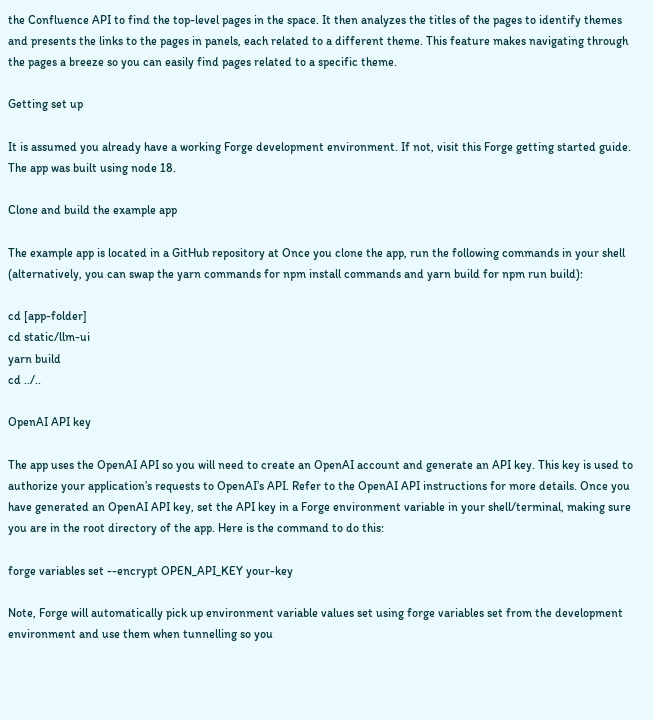the Confluence API to find the top-level pages in the space. It then analyzes the titles of the pages to identify themes and presents the links to the pages in panels, each related to a different theme. This feature makes navigating through the pages a breeze so you can easily find pages related to a specific theme.

Getting set up

It is assumed you already have a working Forge development environment. If not, visit this Forge getting started guide. The app was built using node 18.

Clone and build the example app

The example app is located in a GitHub repository at Once you clone the app, run the following commands in your shell (alternatively, you can swap the yarn commands for npm install commands and yarn build for npm run build):

cd [app-folder]
cd static/llm-ui
yarn build
cd ../..

OpenAI API key

The app uses the OpenAI API so you will need to create an OpenAI account and generate an API key. This key is used to authorize your application’s requests to OpenAI’s API. Refer to the OpenAI API instructions for more details. Once you have generated an OpenAI API key, set the API key in a Forge environment variable in your shell/terminal, making sure you are in the root directory of the app. Here is the command to do this:

forge variables set --encrypt OPEN_API_KEY your-key

Note, Forge will automatically pick up environment variable values set using forge variables set from the development environment and use them when tunnelling so you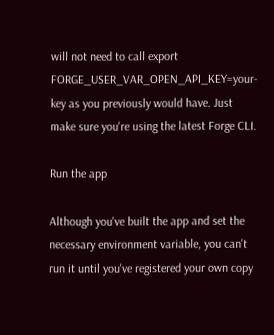will not need to call export FORGE_USER_VAR_OPEN_API_KEY=your-key as you previously would have. Just make sure you're using the latest Forge CLI.

Run the app

Although you've built the app and set the necessary environment variable, you can't run it until you've registered your own copy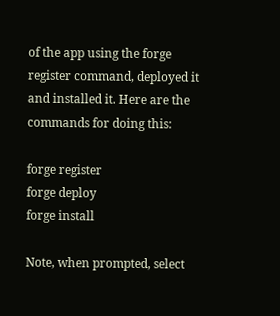of the app using the forge register command, deployed it and installed it. Here are the commands for doing this:

forge register
forge deploy
forge install

Note, when prompted, select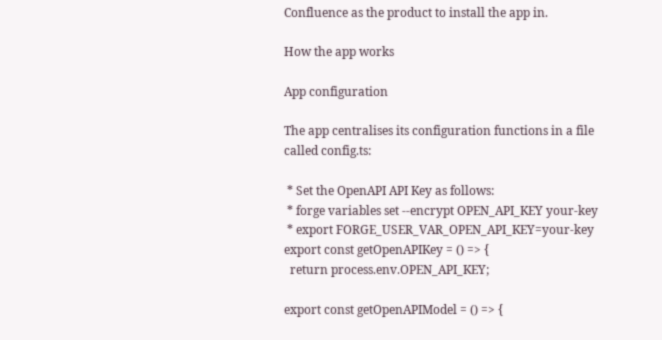Confluence as the product to install the app in.

How the app works

App configuration

The app centralises its configuration functions in a file called config.ts:

 * Set the OpenAPI API Key as follows:
 * forge variables set --encrypt OPEN_API_KEY your-key
 * export FORGE_USER_VAR_OPEN_API_KEY=your-key
export const getOpenAPIKey = () => {
  return process.env.OPEN_API_KEY;

export const getOpenAPIModel = () => {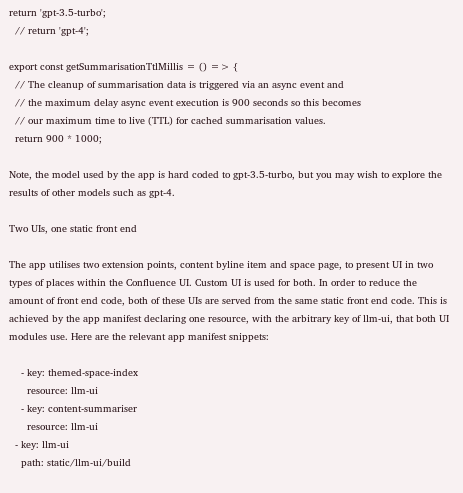return 'gpt-3.5-turbo';
  // return 'gpt-4';

export const getSummarisationTtlMillis = () => {
  // The cleanup of summarisation data is triggered via an async event and
  // the maximum delay async event execution is 900 seconds so this becomes
  // our maximum time to live (TTL) for cached summarisation values.
  return 900 * 1000;

Note, the model used by the app is hard coded to gpt-3.5-turbo, but you may wish to explore the results of other models such as gpt-4.

Two UIs, one static front end

The app utilises two extension points, content byline item and space page, to present UI in two types of places within the Confluence UI. Custom UI is used for both. In order to reduce the amount of front end code, both of these UIs are served from the same static front end code. This is achieved by the app manifest declaring one resource, with the arbitrary key of llm-ui, that both UI modules use. Here are the relevant app manifest snippets:

    - key: themed-space-index
      resource: llm-ui
    - key: content-summariser
      resource: llm-ui
  - key: llm-ui
    path: static/llm-ui/build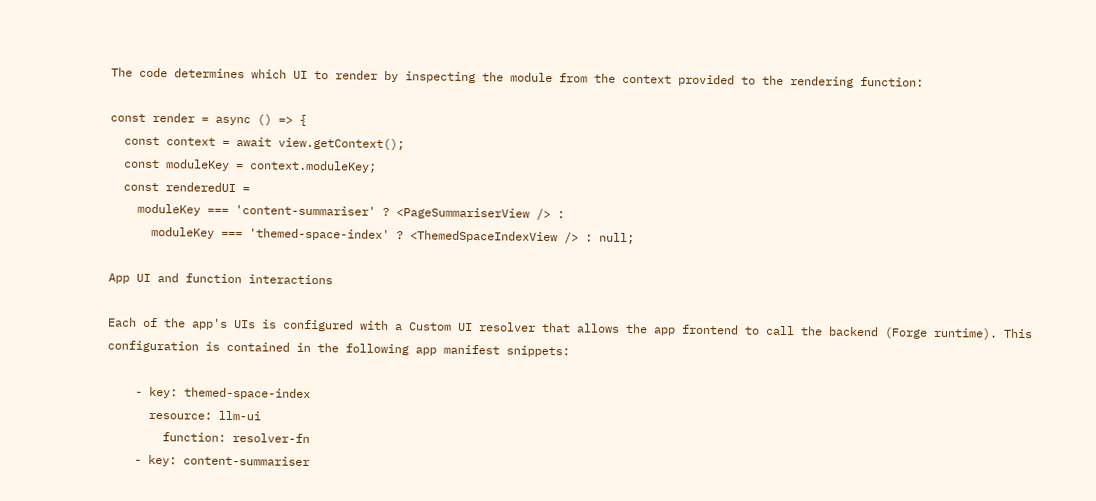The code determines which UI to render by inspecting the module from the context provided to the rendering function:

const render = async () => {
  const context = await view.getContext();
  const moduleKey = context.moduleKey;
  const renderedUI =
    moduleKey === 'content-summariser' ? <PageSummariserView /> :
      moduleKey === 'themed-space-index' ? <ThemedSpaceIndexView /> : null;

App UI and function interactions

Each of the app's UIs is configured with a Custom UI resolver that allows the app frontend to call the backend (Forge runtime). This configuration is contained in the following app manifest snippets:

    - key: themed-space-index
      resource: llm-ui
        function: resolver-fn
    - key: content-summariser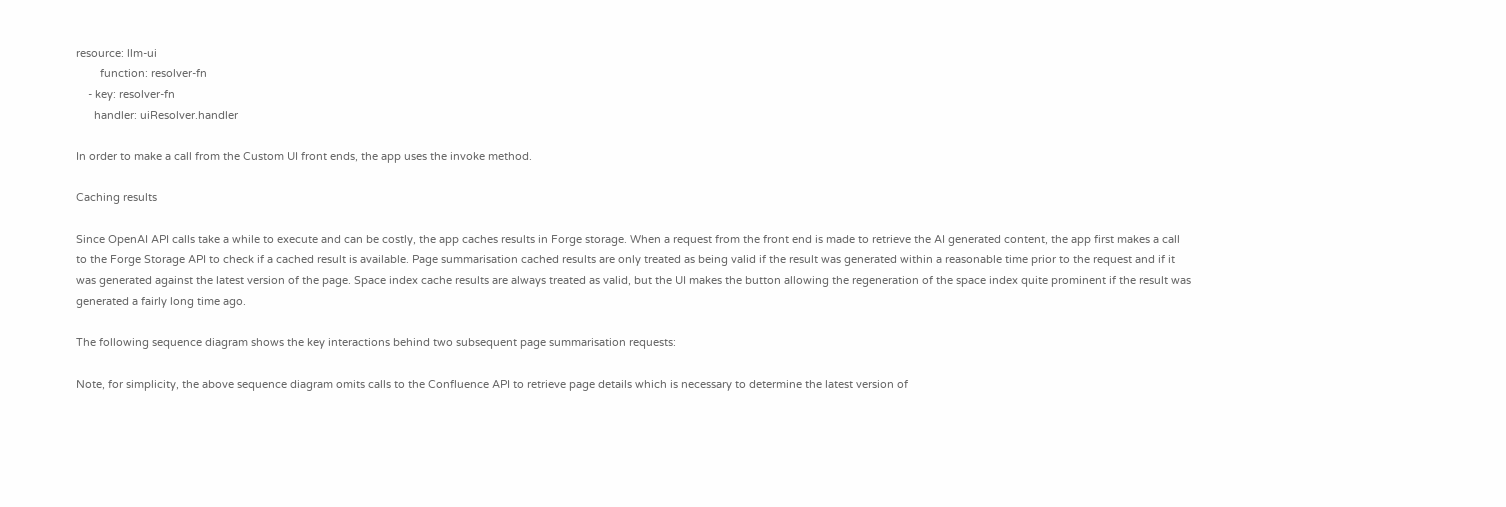resource: llm-ui
        function: resolver-fn
    - key: resolver-fn
      handler: uiResolver.handler

In order to make a call from the Custom UI front ends, the app uses the invoke method.

Caching results

Since OpenAI API calls take a while to execute and can be costly, the app caches results in Forge storage. When a request from the front end is made to retrieve the AI generated content, the app first makes a call to the Forge Storage API to check if a cached result is available. Page summarisation cached results are only treated as being valid if the result was generated within a reasonable time prior to the request and if it was generated against the latest version of the page. Space index cache results are always treated as valid, but the UI makes the button allowing the regeneration of the space index quite prominent if the result was generated a fairly long time ago.

The following sequence diagram shows the key interactions behind two subsequent page summarisation requests:

Note, for simplicity, the above sequence diagram omits calls to the Confluence API to retrieve page details which is necessary to determine the latest version of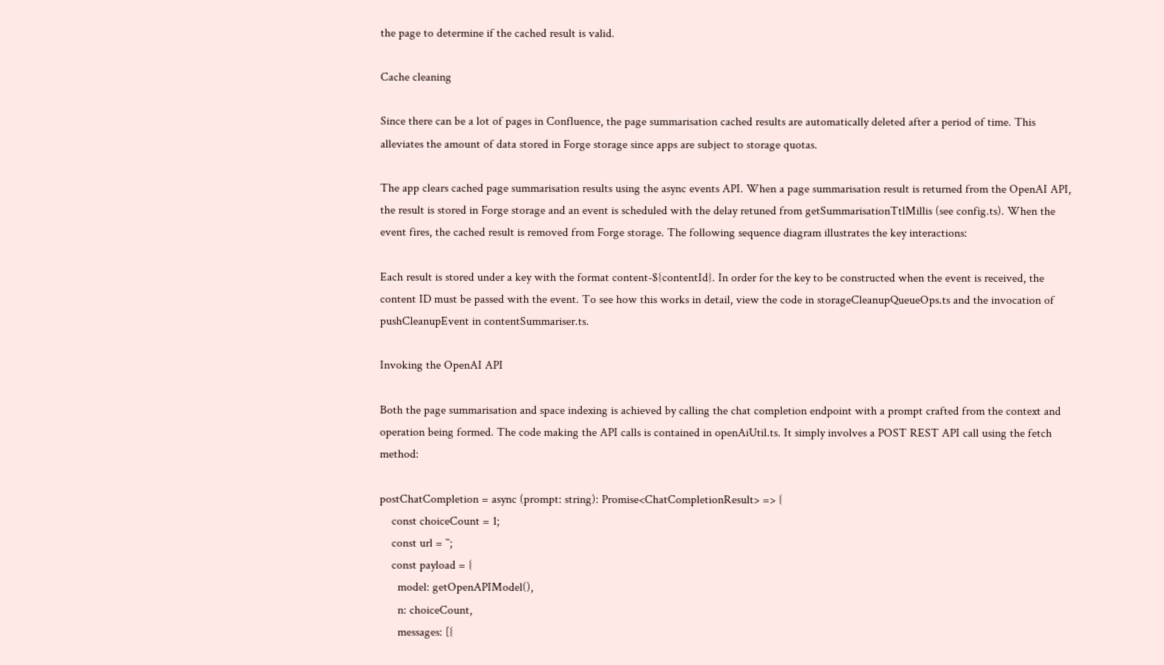the page to determine if the cached result is valid.

Cache cleaning

Since there can be a lot of pages in Confluence, the page summarisation cached results are automatically deleted after a period of time. This alleviates the amount of data stored in Forge storage since apps are subject to storage quotas.

The app clears cached page summarisation results using the async events API. When a page summarisation result is returned from the OpenAI API, the result is stored in Forge storage and an event is scheduled with the delay retuned from getSummarisationTtlMillis (see config.ts). When the event fires, the cached result is removed from Forge storage. The following sequence diagram illustrates the key interactions:

Each result is stored under a key with the format content-${contentId}. In order for the key to be constructed when the event is received, the content ID must be passed with the event. To see how this works in detail, view the code in storageCleanupQueueOps.ts and the invocation of pushCleanupEvent in contentSummariser.ts.

Invoking the OpenAI API

Both the page summarisation and space indexing is achieved by calling the chat completion endpoint with a prompt crafted from the context and operation being formed. The code making the API calls is contained in openAiUtil.ts. It simply involves a POST REST API call using the fetch method:

postChatCompletion = async (prompt: string): Promise<ChatCompletionResult> => {
    const choiceCount = 1;
    const url = ``;
    const payload = {
      model: getOpenAPIModel(),
      n: choiceCount,
      messages: [{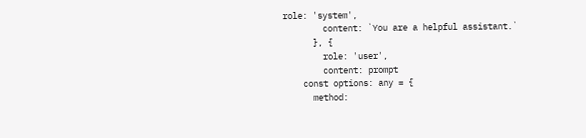role: 'system',
        content: `You are a helpful assistant.`
      }, {
        role: 'user',
        content: prompt
    const options: any = {
      method: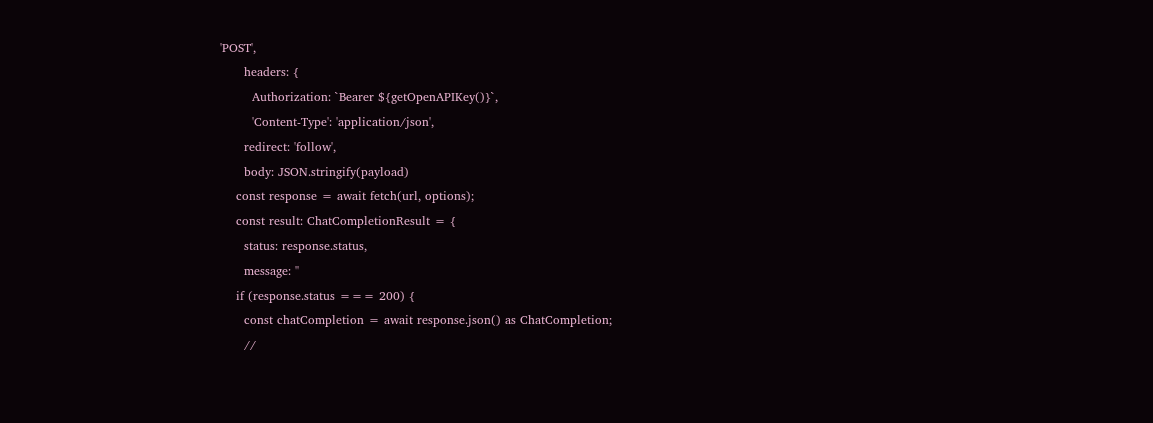'POST',
      headers: {
        Authorization: `Bearer ${getOpenAPIKey()}`,
        'Content-Type': 'application/json',
      redirect: 'follow',
      body: JSON.stringify(payload)
    const response = await fetch(url, options);
    const result: ChatCompletionResult = {
      status: response.status,
      message: ''
    if (response.status === 200) {
      const chatCompletion = await response.json() as ChatCompletion;
      //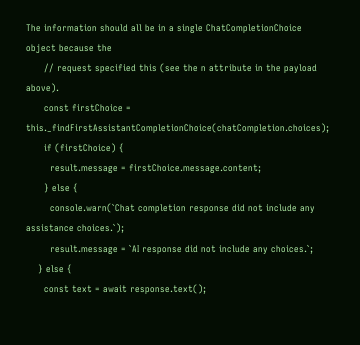The information should all be in a single ChatCompletionChoice object because the
      // request specified this (see the n attribute in the payload above).
      const firstChoice = this._findFirstAssistantCompletionChoice(chatCompletion.choices);
      if (firstChoice) {
        result.message = firstChoice.message.content;
      } else {
        console.warn(`Chat completion response did not include any assistance choices.`);
        result.message = `AI response did not include any choices.`;
    } else {
      const text = await response.text();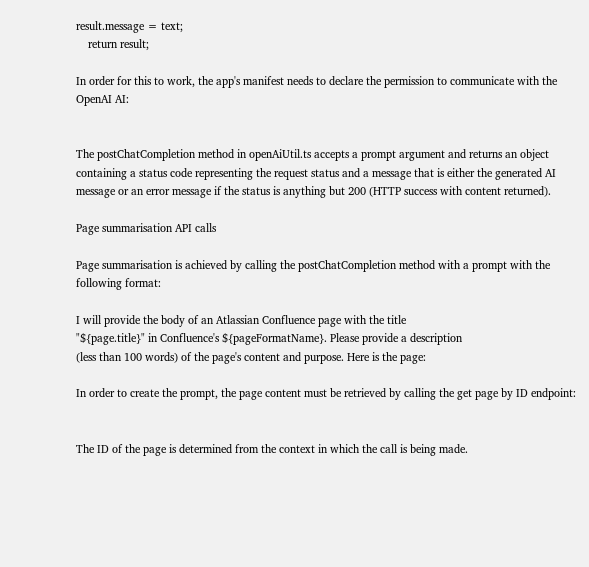result.message = text;
    return result;

In order for this to work, the app's manifest needs to declare the permission to communicate with the OpenAI AI:


The postChatCompletion method in openAiUtil.ts accepts a prompt argument and returns an object containing a status code representing the request status and a message that is either the generated AI message or an error message if the status is anything but 200 (HTTP success with content returned).

Page summarisation API calls

Page summarisation is achieved by calling the postChatCompletion method with a prompt with the following format:

I will provide the body of an Atlassian Confluence page with the title
"${page.title}" in Confluence's ${pageFormatName}. Please provide a description
(less than 100 words) of the page's content and purpose. Here is the page:

In order to create the prompt, the page content must be retrieved by calling the get page by ID endpoint:


The ID of the page is determined from the context in which the call is being made.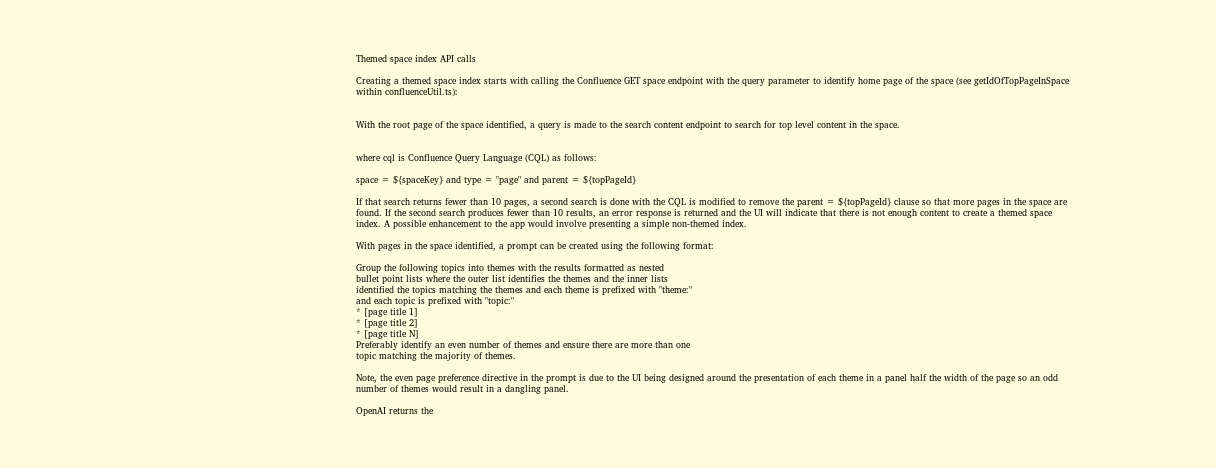Themed space index API calls

Creating a themed space index starts with calling the Confluence GET space endpoint with the query parameter to identify home page of the space (see getIdOfTopPageInSpace within confluenceUtil.ts):


With the root page of the space identified, a query is made to the search content endpoint to search for top level content in the space.


where cql is Confluence Query Language (CQL) as follows:

space = ${spaceKey} and type = "page" and parent = ${topPageId}

If that search returns fewer than 10 pages, a second search is done with the CQL is modified to remove the parent = ${topPageId} clause so that more pages in the space are found. If the second search produces fewer than 10 results, an error response is returned and the UI will indicate that there is not enough content to create a themed space index. A possible enhancement to the app would involve presenting a simple non-themed index.

With pages in the space identified, a prompt can be created using the following format:

Group the following topics into themes with the results formatted as nested
bullet point lists where the outer list identifies the themes and the inner lists
identified the topics matching the themes and each theme is prefixed with "theme:"
and each topic is prefixed with "topic:"
* [page title 1]
* [page title 2]
* [page title N]
Preferably identify an even number of themes and ensure there are more than one
topic matching the majority of themes.

Note, the even page preference directive in the prompt is due to the UI being designed around the presentation of each theme in a panel half the width of the page so an odd number of themes would result in a dangling panel.

OpenAI returns the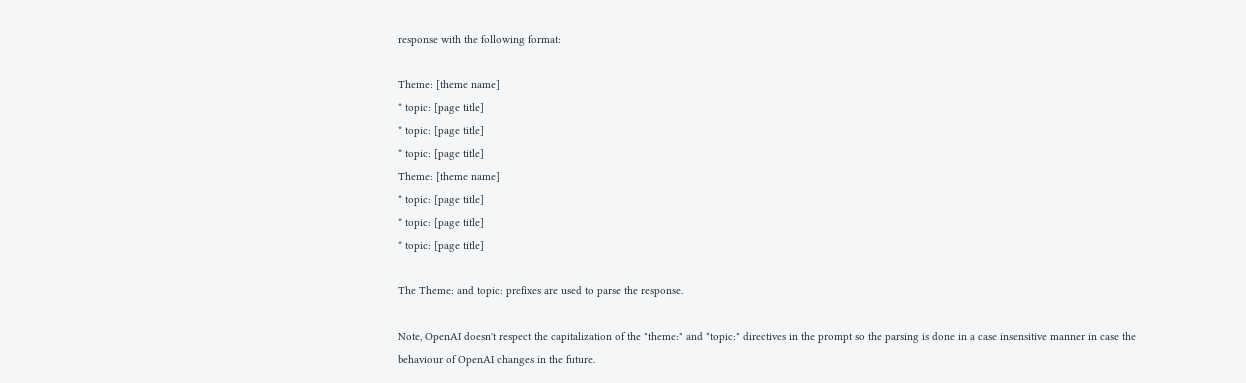response with the following format:

Theme: [theme name]
* topic: [page title]
* topic: [page title]
* topic: [page title]
Theme: [theme name]
* topic: [page title]
* topic: [page title]
* topic: [page title]

The Theme: and topic: prefixes are used to parse the response.

Note, OpenAI doesn't respect the capitalization of the "theme:" and "topic:" directives in the prompt so the parsing is done in a case insensitive manner in case the behaviour of OpenAI changes in the future.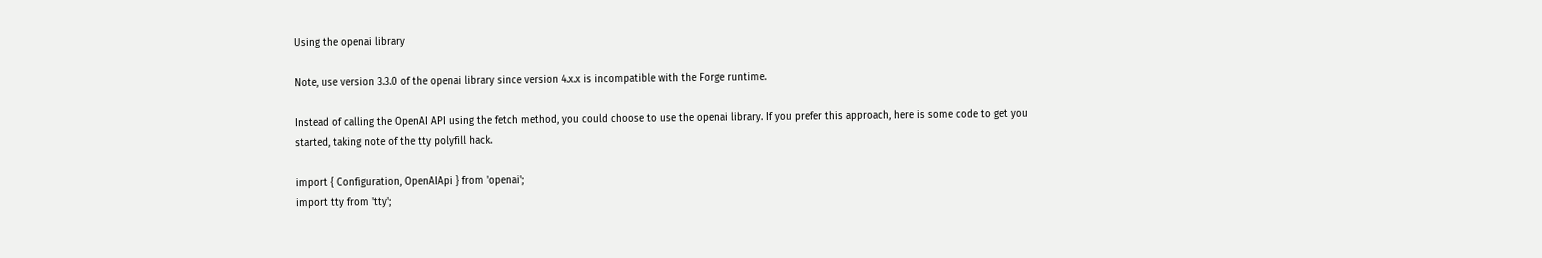Using the openai library

Note, use version 3.3.0 of the openai library since version 4.x.x is incompatible with the Forge runtime.

Instead of calling the OpenAI API using the fetch method, you could choose to use the openai library. If you prefer this approach, here is some code to get you started, taking note of the tty polyfill hack.

import { Configuration, OpenAIApi } from 'openai';
import tty from 'tty';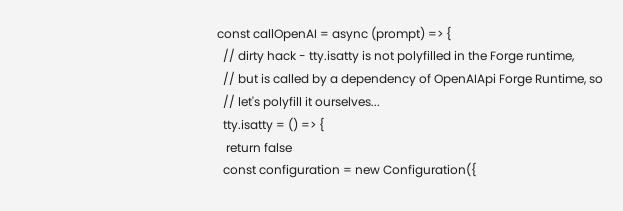const callOpenAI = async (prompt) => {
  // dirty hack - tty.isatty is not polyfilled in the Forge runtime,
  // but is called by a dependency of OpenAIApi Forge Runtime, so
  // let's polyfill it ourselves...
  tty.isatty = () => {
   return false
  const configuration = new Configuration({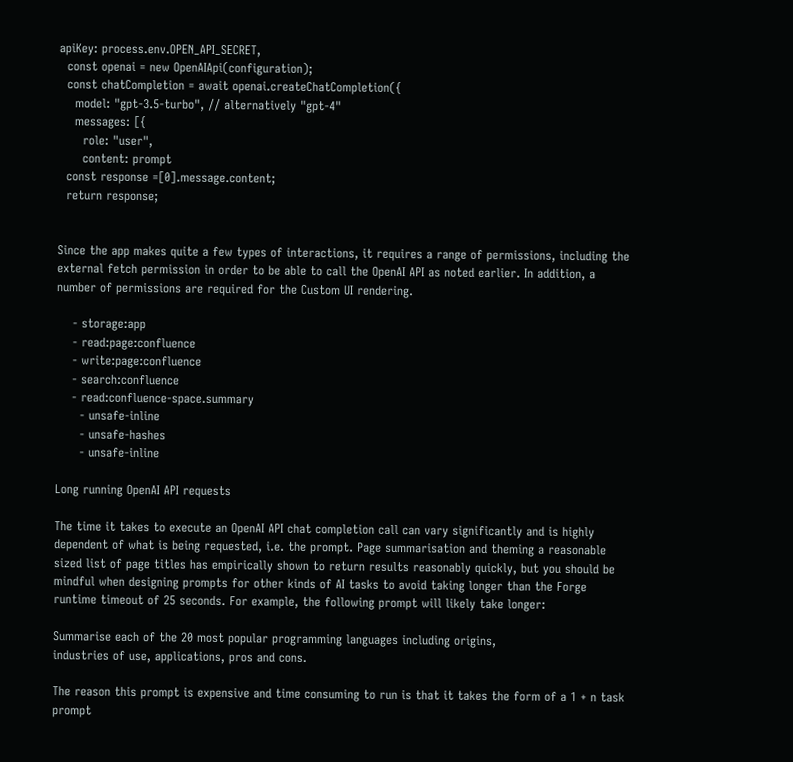apiKey: process.env.OPEN_API_SECRET,
  const openai = new OpenAIApi(configuration);
  const chatCompletion = await openai.createChatCompletion({
    model: "gpt-3.5-turbo", // alternatively "gpt-4"
    messages: [{
      role: "user",
      content: prompt
  const response =[0].message.content;
  return response;


Since the app makes quite a few types of interactions, it requires a range of permissions, including the external fetch permission in order to be able to call the OpenAI API as noted earlier. In addition, a number of permissions are required for the Custom UI rendering.

    - storage:app
    - read:page:confluence
    - write:page:confluence
    - search:confluence
    - read:confluence-space.summary
      - unsafe-inline
      - unsafe-hashes
      - unsafe-inline

Long running OpenAI API requests

The time it takes to execute an OpenAI API chat completion call can vary significantly and is highly dependent of what is being requested, i.e. the prompt. Page summarisation and theming a reasonable sized list of page titles has empirically shown to return results reasonably quickly, but you should be mindful when designing prompts for other kinds of AI tasks to avoid taking longer than the Forge runtime timeout of 25 seconds. For example, the following prompt will likely take longer:

Summarise each of the 20 most popular programming languages including origins,
industries of use, applications, pros and cons.

The reason this prompt is expensive and time consuming to run is that it takes the form of a 1 + n task prompt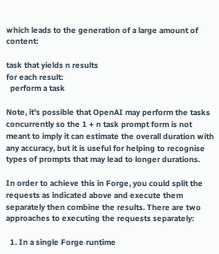which leads to the generation of a large amount of content:

task that yields n results
for each result:
  perform a task

Note, it's possible that OpenAI may perform the tasks concurrently so the 1 + n task prompt form is not meant to imply it can estimate the overall duration with any accuracy, but it is useful for helping to recognise types of prompts that may lead to longer durations.

In order to achieve this in Forge, you could split the requests as indicated above and execute them separately then combine the results. There are two approaches to executing the requests separately:

  1. In a single Forge runtime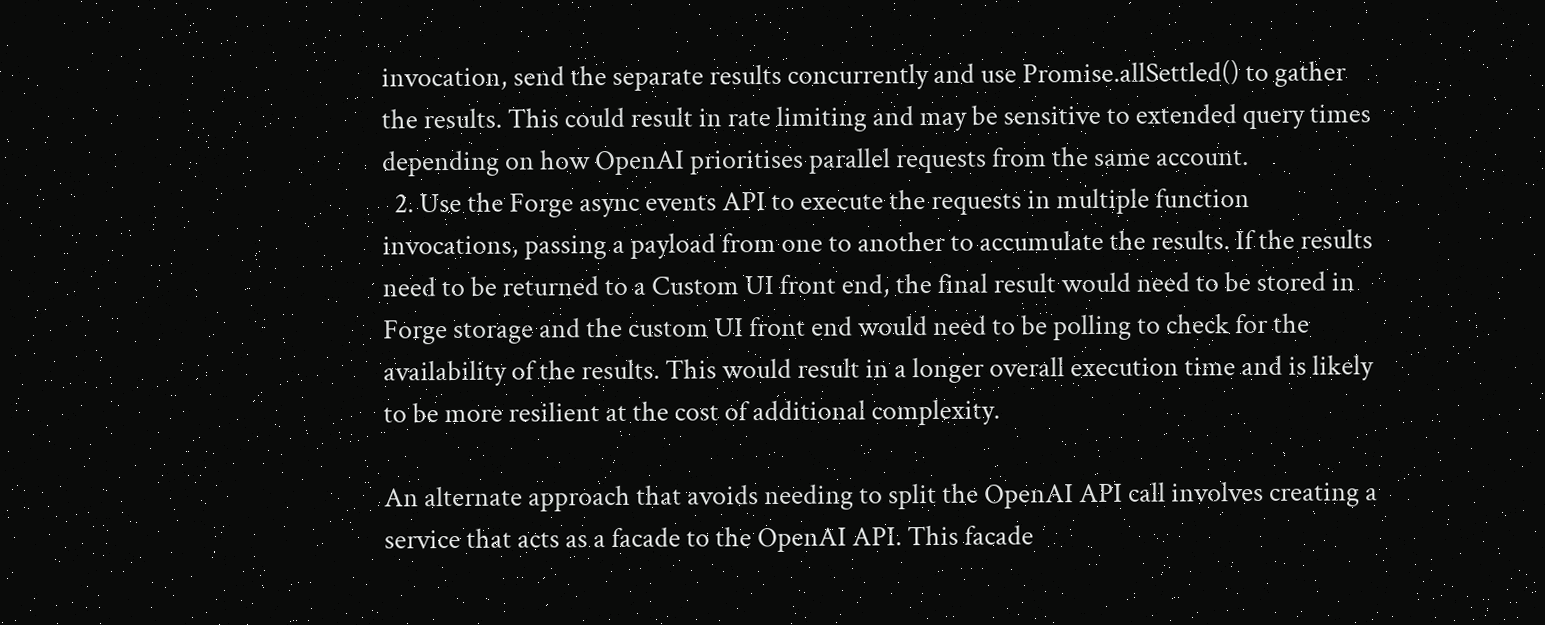invocation, send the separate results concurrently and use Promise.allSettled() to gather the results. This could result in rate limiting and may be sensitive to extended query times depending on how OpenAI prioritises parallel requests from the same account.
  2. Use the Forge async events API to execute the requests in multiple function invocations, passing a payload from one to another to accumulate the results. If the results need to be returned to a Custom UI front end, the final result would need to be stored in Forge storage and the custom UI front end would need to be polling to check for the availability of the results. This would result in a longer overall execution time and is likely to be more resilient at the cost of additional complexity.

An alternate approach that avoids needing to split the OpenAI API call involves creating a service that acts as a facade to the OpenAI API. This facade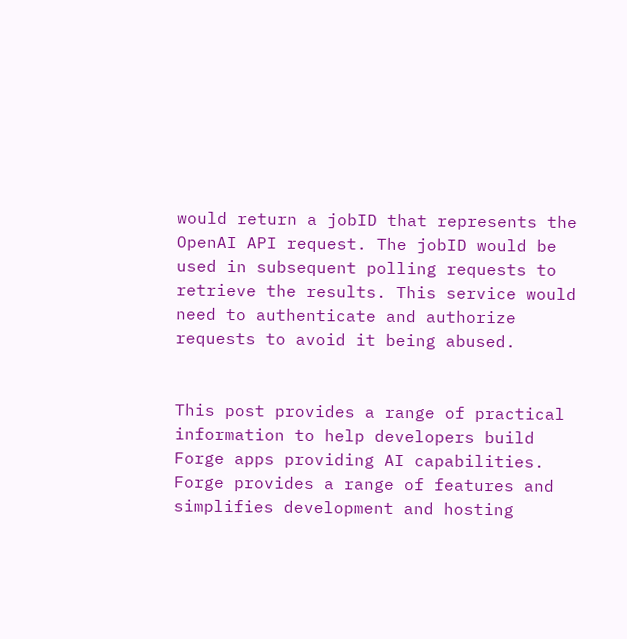would return a jobID that represents the OpenAI API request. The jobID would be used in subsequent polling requests to retrieve the results. This service would need to authenticate and authorize requests to avoid it being abused.


This post provides a range of practical information to help developers build Forge apps providing AI capabilities. Forge provides a range of features and simplifies development and hosting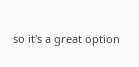so it's a great option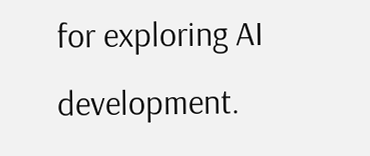for exploring AI development.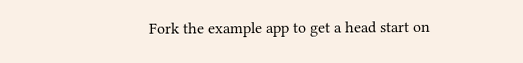Fork the example app to get a head start on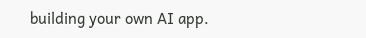building your own AI app.